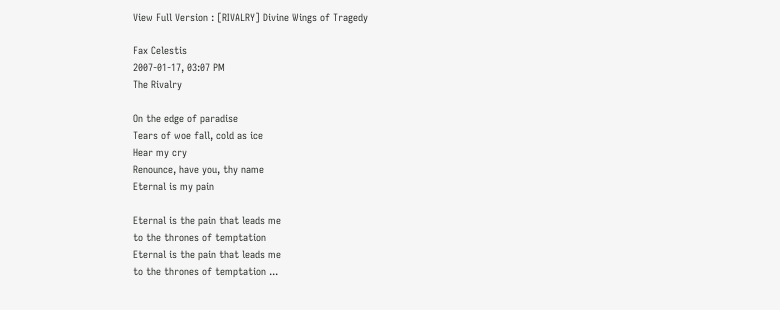View Full Version : [RIVALRY] Divine Wings of Tragedy

Fax Celestis
2007-01-17, 03:07 PM
The Rivalry

On the edge of paradise
Tears of woe fall, cold as ice
Hear my cry
Renounce, have you, thy name
Eternal is my pain

Eternal is the pain that leads me
to the thrones of temptation
Eternal is the pain that leads me
to the thrones of temptation ...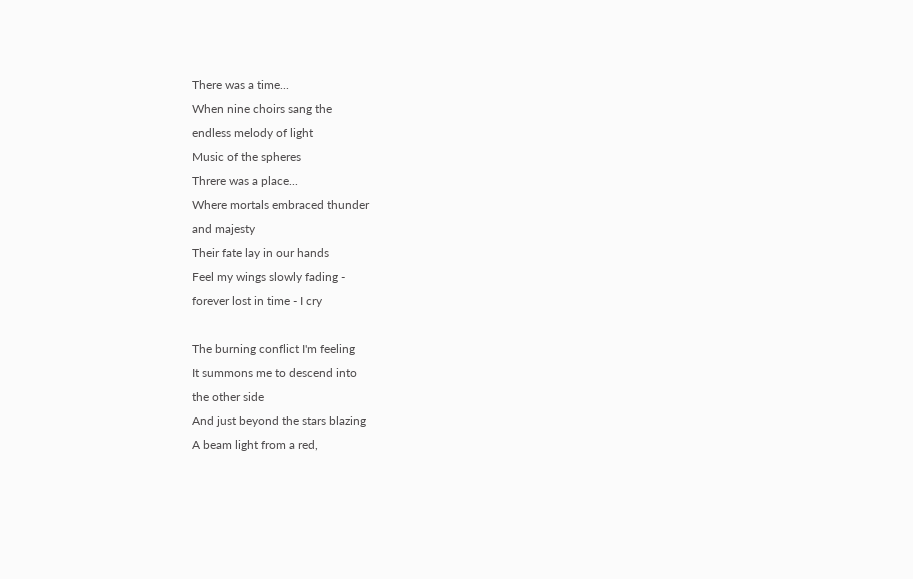There was a time...
When nine choirs sang the
endless melody of light
Music of the spheres
Threre was a place...
Where mortals embraced thunder
and majesty
Their fate lay in our hands
Feel my wings slowly fading -
forever lost in time - I cry

The burning conflict I'm feeling
It summons me to descend into
the other side
And just beyond the stars blazing
A beam light from a red,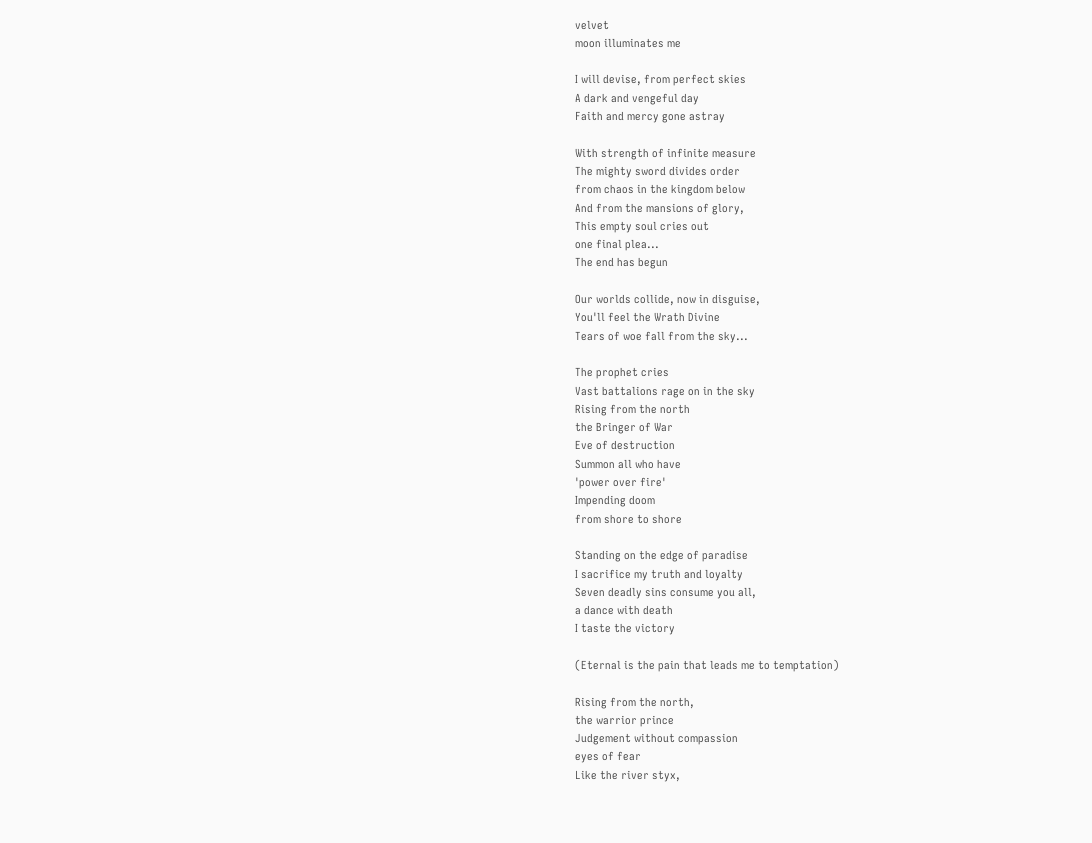velvet
moon illuminates me

I will devise, from perfect skies
A dark and vengeful day
Faith and mercy gone astray

With strength of infinite measure
The mighty sword divides order
from chaos in the kingdom below
And from the mansions of glory,
This empty soul cries out
one final plea...
The end has begun

Our worlds collide, now in disguise,
You'll feel the Wrath Divine
Tears of woe fall from the sky...

The prophet cries
Vast battalions rage on in the sky
Rising from the north
the Bringer of War
Eve of destruction
Summon all who have
'power over fire'
Impending doom
from shore to shore

Standing on the edge of paradise
I sacrifice my truth and loyalty
Seven deadly sins consume you all,
a dance with death
I taste the victory

(Eternal is the pain that leads me to temptation)

Rising from the north,
the warrior prince
Judgement without compassion
eyes of fear
Like the river styx,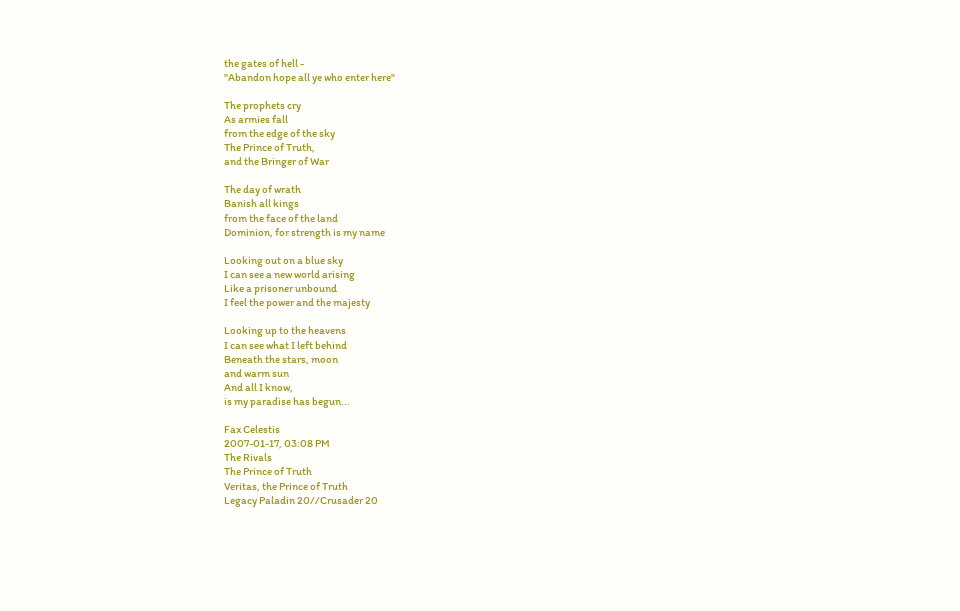the gates of hell -
"Abandon hope all ye who enter here"

The prophets cry
As armies fall
from the edge of the sky
The Prince of Truth,
and the Bringer of War

The day of wrath
Banish all kings
from the face of the land
Dominion, for strength is my name

Looking out on a blue sky
I can see a new world arising
Like a prisoner unbound
I feel the power and the majesty

Looking up to the heavens
I can see what I left behind
Beneath the stars, moon
and warm sun
And all I know,
is my paradise has begun...

Fax Celestis
2007-01-17, 03:08 PM
The Rivals
The Prince of Truth
Veritas, the Prince of Truth
Legacy Paladin 20//Crusader 20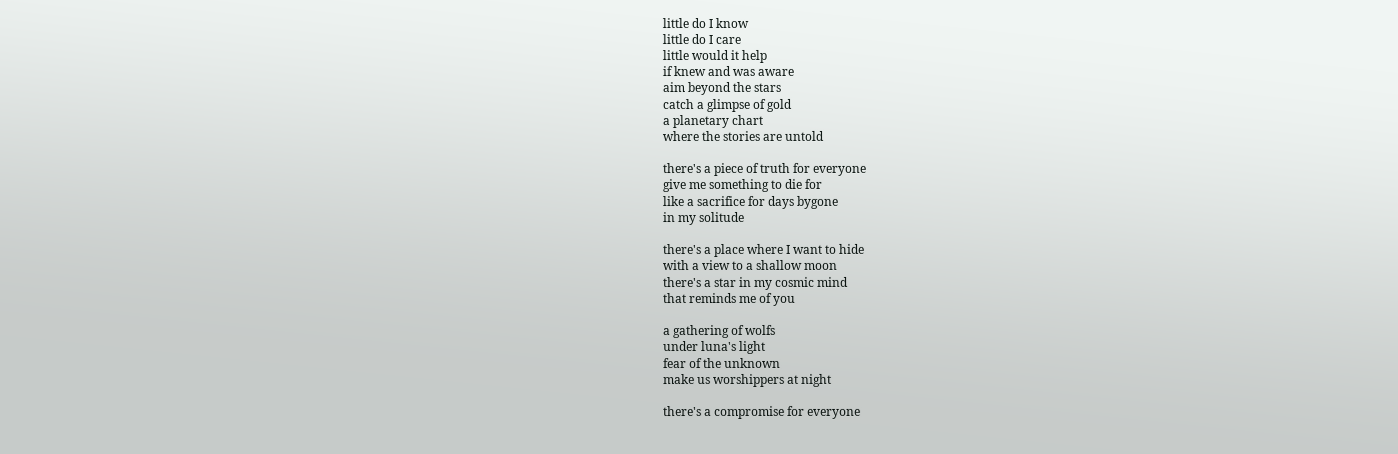little do I know
little do I care
little would it help
if knew and was aware
aim beyond the stars
catch a glimpse of gold
a planetary chart
where the stories are untold

there's a piece of truth for everyone
give me something to die for
like a sacrifice for days bygone
in my solitude

there's a place where I want to hide
with a view to a shallow moon
there's a star in my cosmic mind
that reminds me of you

a gathering of wolfs
under luna's light
fear of the unknown
make us worshippers at night

there's a compromise for everyone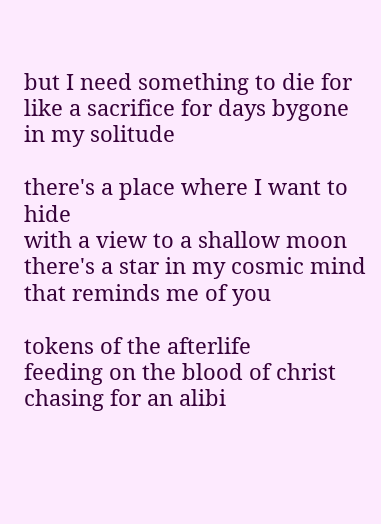but I need something to die for
like a sacrifice for days bygone
in my solitude

there's a place where I want to hide
with a view to a shallow moon
there's a star in my cosmic mind
that reminds me of you

tokens of the afterlife
feeding on the blood of christ
chasing for an alibi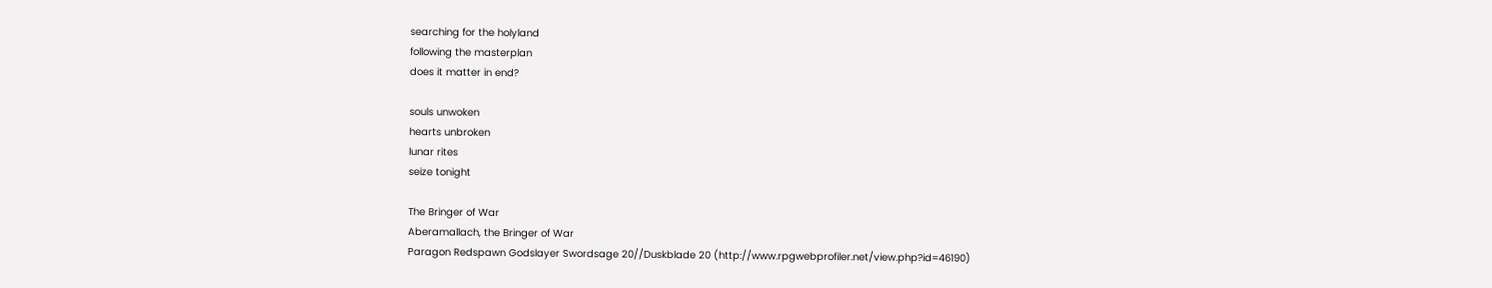searching for the holyland
following the masterplan
does it matter in end?

souls unwoken
hearts unbroken
lunar rites
seize tonight

The Bringer of War
Aberamallach, the Bringer of War
Paragon Redspawn Godslayer Swordsage 20//Duskblade 20 (http://www.rpgwebprofiler.net/view.php?id=46190)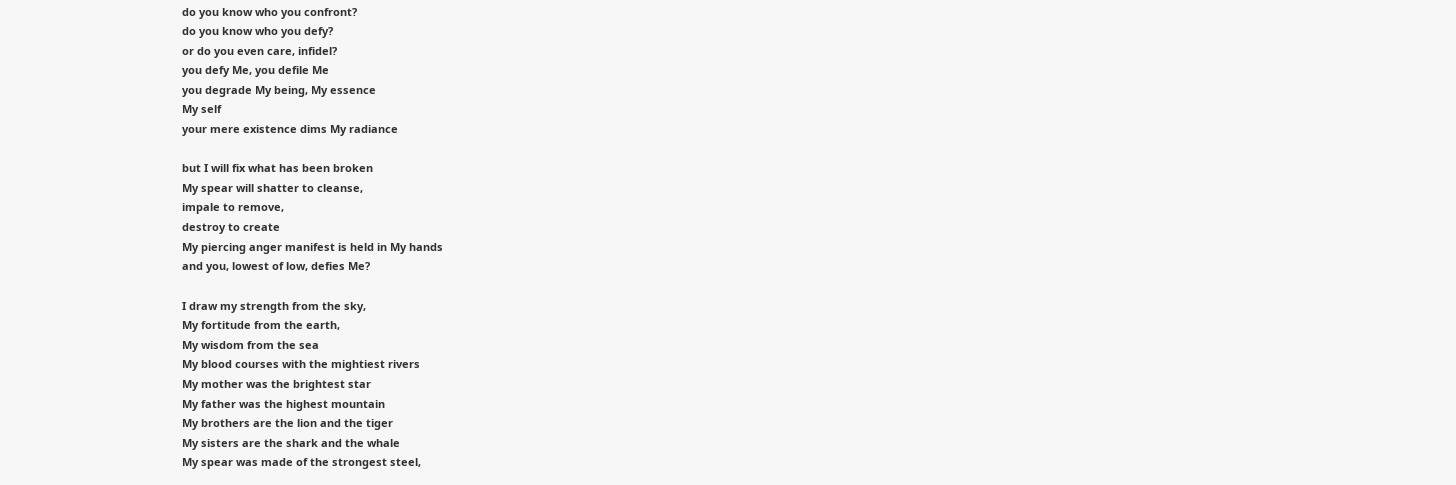do you know who you confront?
do you know who you defy?
or do you even care, infidel?
you defy Me, you defile Me
you degrade My being, My essence
My self
your mere existence dims My radiance

but I will fix what has been broken
My spear will shatter to cleanse,
impale to remove,
destroy to create
My piercing anger manifest is held in My hands
and you, lowest of low, defies Me?

I draw my strength from the sky,
My fortitude from the earth,
My wisdom from the sea
My blood courses with the mightiest rivers
My mother was the brightest star
My father was the highest mountain
My brothers are the lion and the tiger
My sisters are the shark and the whale
My spear was made of the strongest steel,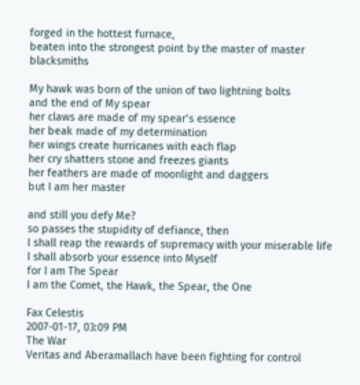forged in the hottest furnace,
beaten into the strongest point by the master of master blacksmiths

My hawk was born of the union of two lightning bolts
and the end of My spear
her claws are made of my spear’s essence
her beak made of my determination
her wings create hurricanes with each flap
her cry shatters stone and freezes giants
her feathers are made of moonlight and daggers
but I am her master

and still you defy Me?
so passes the stupidity of defiance, then
I shall reap the rewards of supremacy with your miserable life
I shall absorb your essence into Myself
for I am The Spear
I am the Comet, the Hawk, the Spear, the One

Fax Celestis
2007-01-17, 03:09 PM
The War
Veritas and Aberamallach have been fighting for control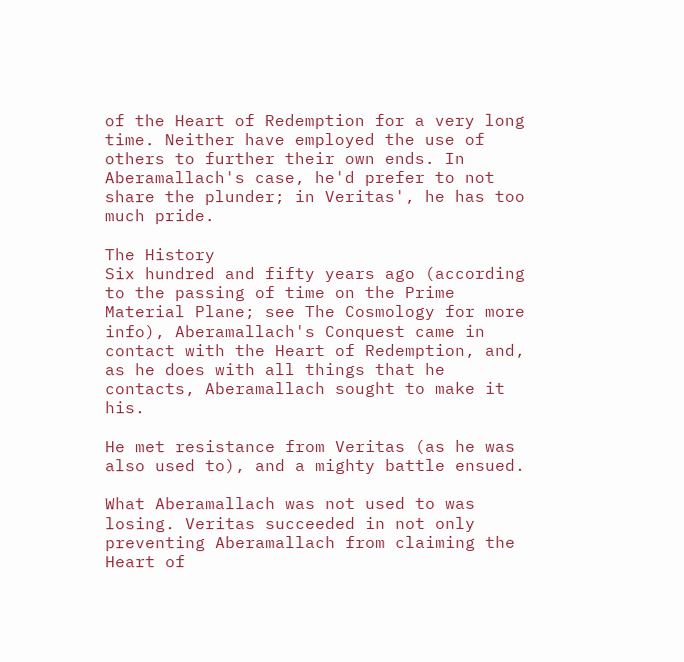of the Heart of Redemption for a very long time. Neither have employed the use of others to further their own ends. In Aberamallach's case, he'd prefer to not share the plunder; in Veritas', he has too much pride.

The History
Six hundred and fifty years ago (according to the passing of time on the Prime Material Plane; see The Cosmology for more info), Aberamallach's Conquest came in contact with the Heart of Redemption, and, as he does with all things that he contacts, Aberamallach sought to make it his.

He met resistance from Veritas (as he was also used to), and a mighty battle ensued.

What Aberamallach was not used to was losing. Veritas succeeded in not only preventing Aberamallach from claiming the Heart of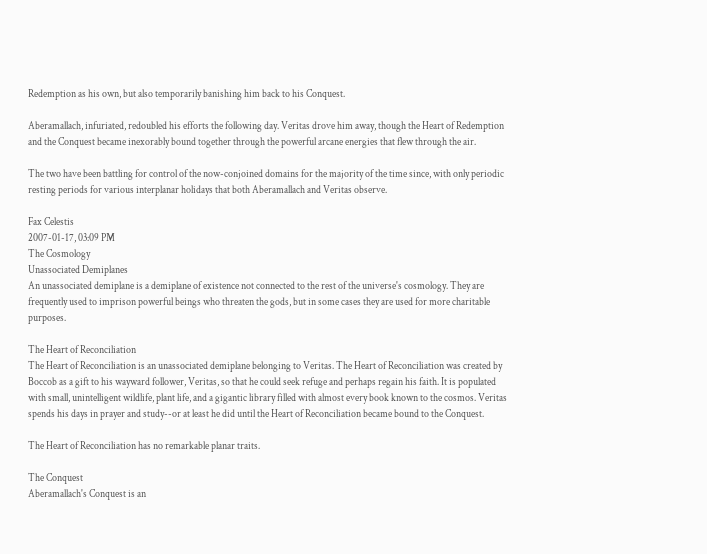Redemption as his own, but also temporarily banishing him back to his Conquest.

Aberamallach, infuriated, redoubled his efforts the following day. Veritas drove him away, though the Heart of Redemption and the Conquest became inexorably bound together through the powerful arcane energies that flew through the air.

The two have been battling for control of the now-conjoined domains for the majority of the time since, with only periodic resting periods for various interplanar holidays that both Aberamallach and Veritas observe.

Fax Celestis
2007-01-17, 03:09 PM
The Cosmology
Unassociated Demiplanes
An unassociated demiplane is a demiplane of existence not connected to the rest of the universe's cosmology. They are frequently used to imprison powerful beings who threaten the gods, but in some cases they are used for more charitable purposes.

The Heart of Reconciliation
The Heart of Reconciliation is an unassociated demiplane belonging to Veritas. The Heart of Reconciliation was created by Boccob as a gift to his wayward follower, Veritas, so that he could seek refuge and perhaps regain his faith. It is populated with small, unintelligent wildlife, plant life, and a gigantic library filled with almost every book known to the cosmos. Veritas spends his days in prayer and study--or at least he did until the Heart of Reconciliation became bound to the Conquest.

The Heart of Reconciliation has no remarkable planar traits.

The Conquest
Aberamallach's Conquest is an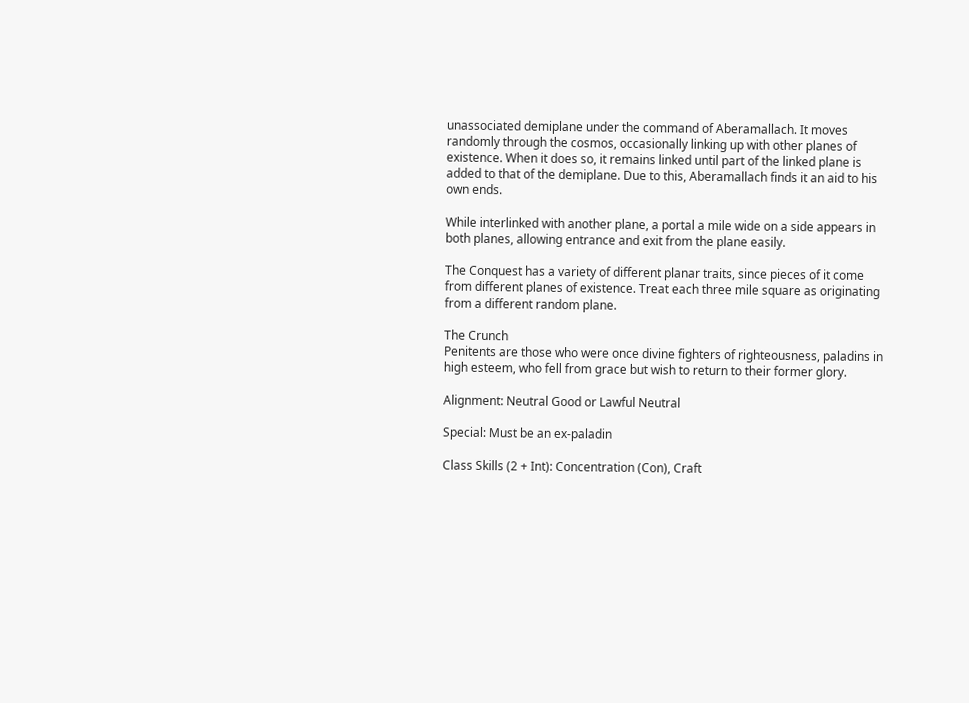unassociated demiplane under the command of Aberamallach. It moves randomly through the cosmos, occasionally linking up with other planes of existence. When it does so, it remains linked until part of the linked plane is added to that of the demiplane. Due to this, Aberamallach finds it an aid to his own ends.

While interlinked with another plane, a portal a mile wide on a side appears in both planes, allowing entrance and exit from the plane easily.

The Conquest has a variety of different planar traits, since pieces of it come from different planes of existence. Treat each three mile square as originating from a different random plane.

The Crunch
Penitents are those who were once divine fighters of righteousness, paladins in high esteem, who fell from grace but wish to return to their former glory.

Alignment: Neutral Good or Lawful Neutral

Special: Must be an ex-paladin

Class Skills (2 + Int): Concentration (Con), Craft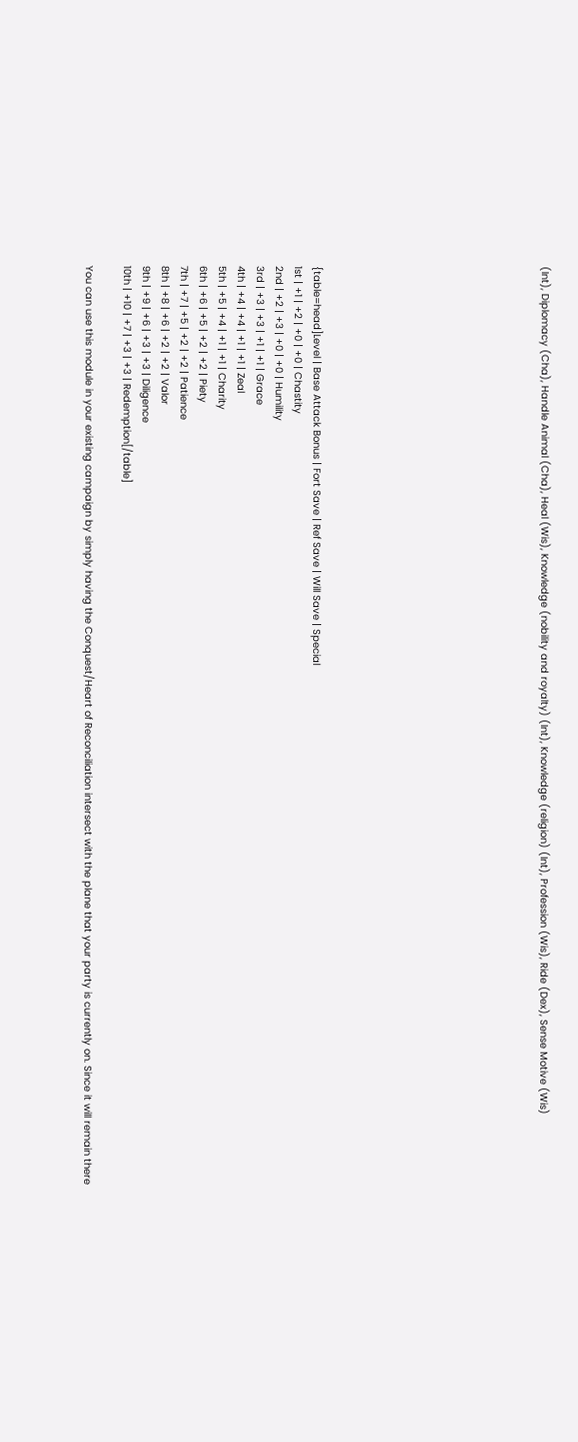(Int), Diplomacy (Cha), Handle Animal (Cha), Heal (Wis), Knowledge (nobility and royalty) (Int), Knowledge (religion) (Int), Profession (Wis), Ride (Dex), Sense Motive (Wis)











{table=head]Level | Base Attack Bonus | Fort Save | Ref Save | Will Save | Special
1st | +1 | +2 | +0 | +0 | Chastity
2nd | +2 | +3 | +0 | +0 | Humility
3rd | +3 | +3 | +1 | +1 | Grace
4th | +4 | +4 | +1 | +1 | Zeal
5th | +5 | +4 | +1 | +1 | Charity
6th | +6 | +5 | +2 | +2 | Piety
7th | +7 | +5 | +2 | +2 | Patience
8th | +8 | +6 | +2 | +2 | Valor
9th | +9 | +6 | +3 | +3 | Diligence
10th | +10 | +7 | +3 | +3 | Redemption[/table]

You can use this module in your existing campaign by simply having the Conquest/Heart of Reconciliation intersect with the plane that your party is currently on. Since it will remain there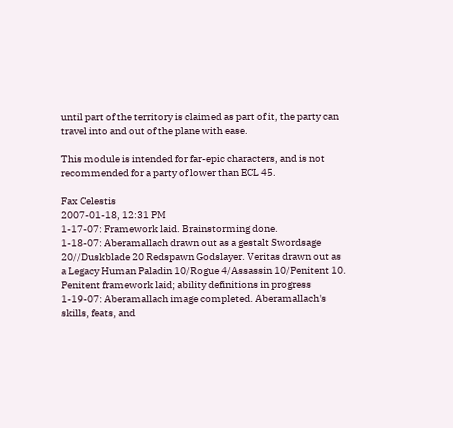until part of the territory is claimed as part of it, the party can travel into and out of the plane with ease.

This module is intended for far-epic characters, and is not recommended for a party of lower than ECL 45.

Fax Celestis
2007-01-18, 12:31 PM
1-17-07: Framework laid. Brainstorming done.
1-18-07: Aberamallach drawn out as a gestalt Swordsage 20//Duskblade 20 Redspawn Godslayer. Veritas drawn out as a Legacy Human Paladin 10/Rogue 4/Assassin 10/Penitent 10. Penitent framework laid; ability definitions in progress
1-19-07: Aberamallach image completed. Aberamallach's skills, feats, and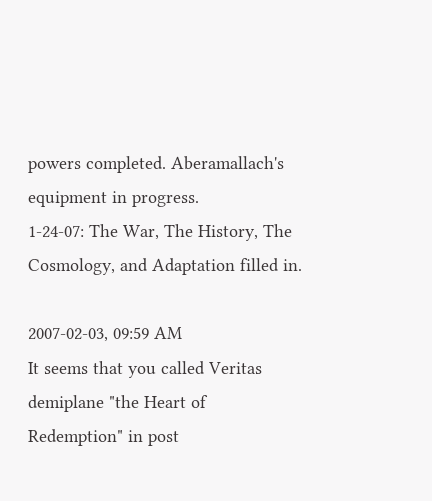powers completed. Aberamallach's equipment in progress.
1-24-07: The War, The History, The Cosmology, and Adaptation filled in.

2007-02-03, 09:59 AM
It seems that you called Veritas demiplane "the Heart of Redemption" in post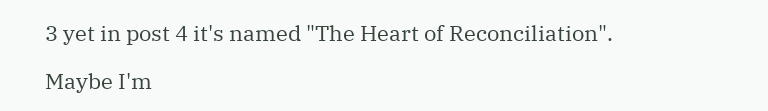3 yet in post 4 it's named "The Heart of Reconciliation".

Maybe I'm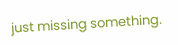just missing something.